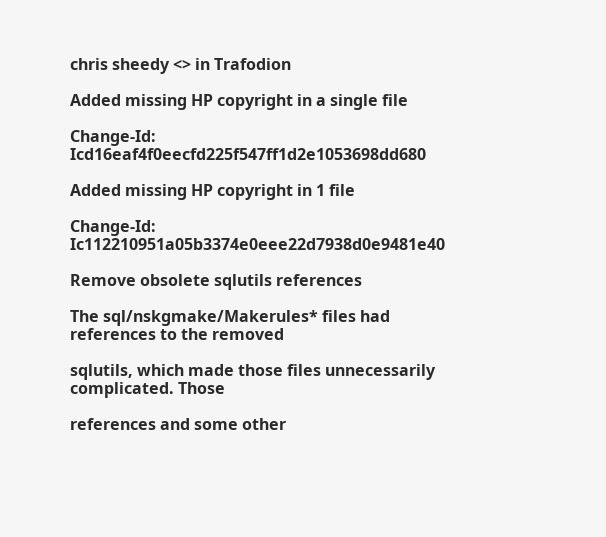chris sheedy <> in Trafodion

Added missing HP copyright in a single file

Change-Id: Icd16eaf4f0eecfd225f547ff1d2e1053698dd680

Added missing HP copyright in 1 file

Change-Id: Ic112210951a05b3374e0eee22d7938d0e9481e40

Remove obsolete sqlutils references

The sql/nskgmake/Makerules* files had references to the removed

sqlutils, which made those files unnecessarily complicated. Those

references and some other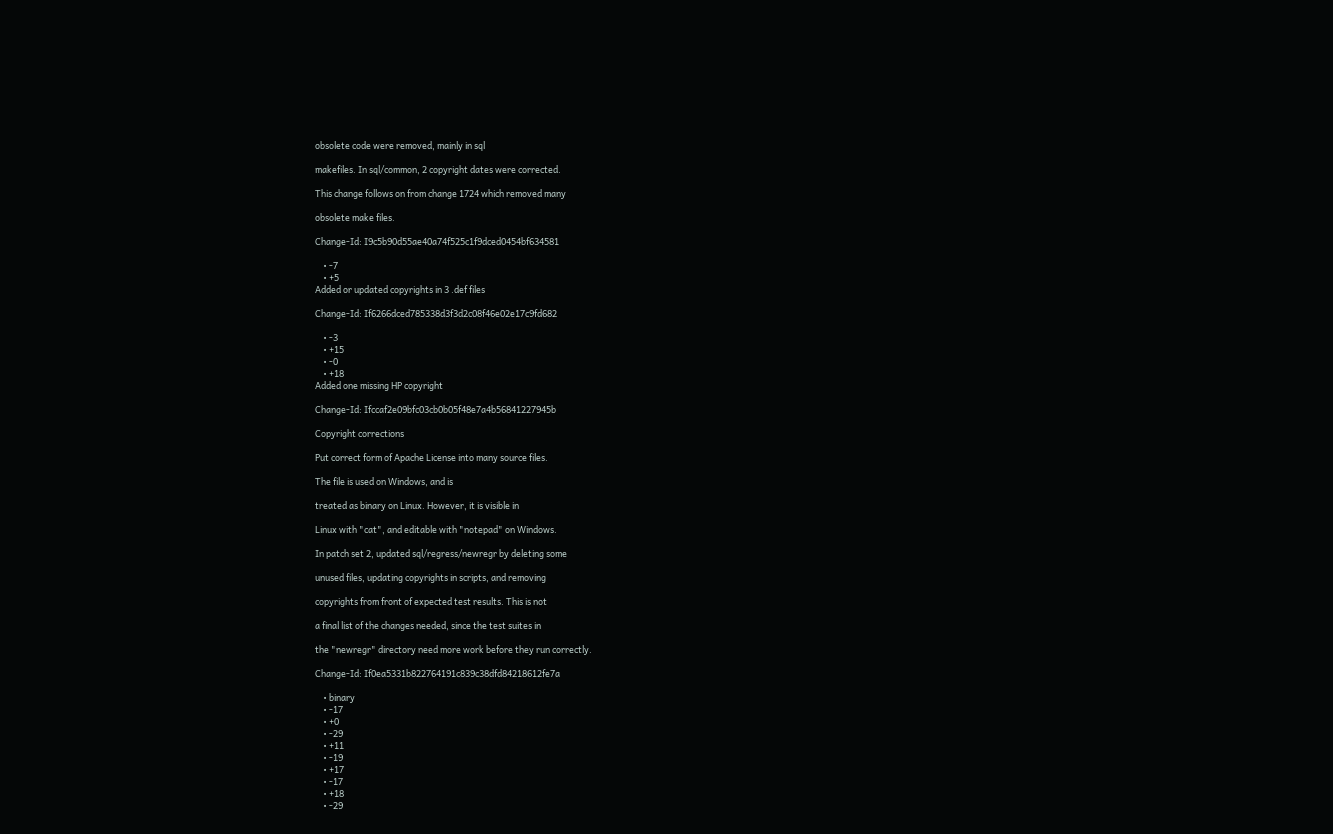obsolete code were removed, mainly in sql

makefiles. In sql/common, 2 copyright dates were corrected.

This change follows on from change 1724 which removed many

obsolete make files.

Change-Id: I9c5b90d55ae40a74f525c1f9dced0454bf634581

    • -7
    • +5
Added or updated copyrights in 3 .def files

Change-Id: If6266dced785338d3f3d2c08f46e02e17c9fd682

    • -3
    • +15
    • -0
    • +18
Added one missing HP copyright

Change-Id: Ifccaf2e09bfc03cb0b05f48e7a4b56841227945b

Copyright corrections

Put correct form of Apache License into many source files.

The file is used on Windows, and is

treated as binary on Linux. However, it is visible in

Linux with "cat", and editable with "notepad" on Windows.

In patch set 2, updated sql/regress/newregr by deleting some

unused files, updating copyrights in scripts, and removing

copyrights from front of expected test results. This is not

a final list of the changes needed, since the test suites in

the "newregr" directory need more work before they run correctly.

Change-Id: If0ea5331b822764191c839c38dfd84218612fe7a

    • binary
    • -17
    • +0
    • -29
    • +11
    • -19
    • +17
    • -17
    • +18
    • -29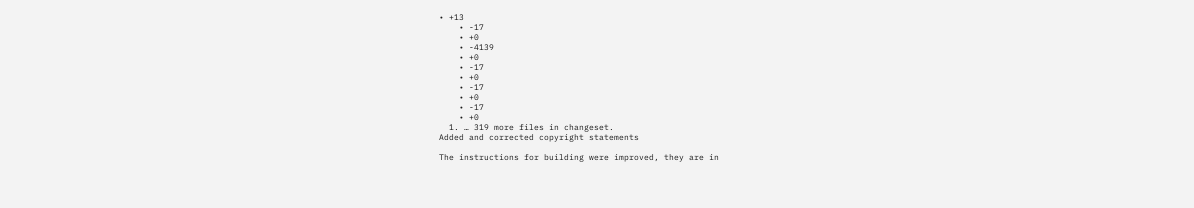• +13
    • -17
    • +0
    • -4139
    • +0
    • -17
    • +0
    • -17
    • +0
    • -17
    • +0
  1. … 319 more files in changeset.
Added and corrected copyright statements

The instructions for building were improved, they are in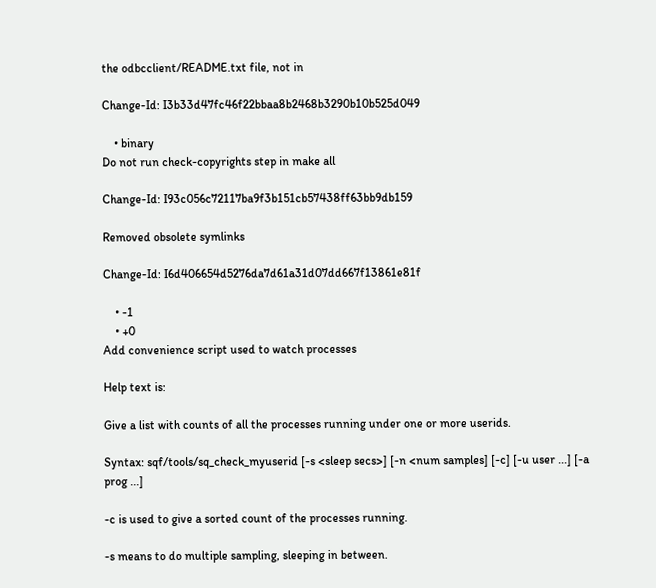the odbcclient/README.txt file, not in

Change-Id: I3b33d47fc46f22bbaa8b2468b3290b10b525d049

    • binary
Do not run check-copyrights step in make all

Change-Id: I93c056c72117ba9f3b151cb57438ff63bb9db159

Removed obsolete symlinks

Change-Id: I6d406654d5276da7d61a31d07dd667f13861e81f

    • -1
    • +0
Add convenience script used to watch processes

Help text is:

Give a list with counts of all the processes running under one or more userids.

Syntax: sqf/tools/sq_check_myuserid [-s <sleep secs>] [-n <num samples] [-c] [-u user ...] [-a prog ...]

-c is used to give a sorted count of the processes running.

-s means to do multiple sampling, sleeping in between.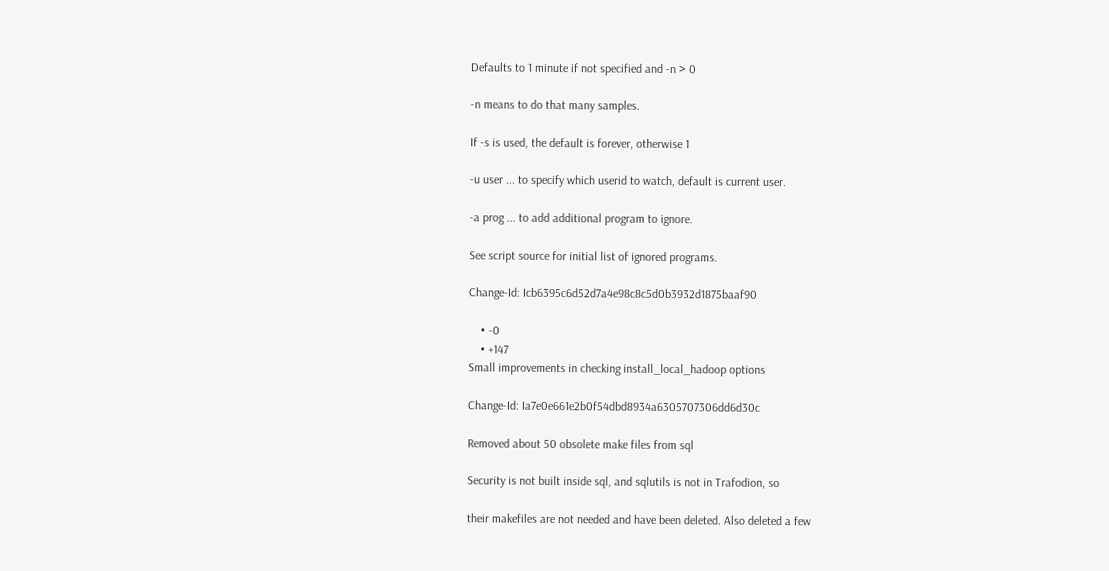Defaults to 1 minute if not specified and -n > 0

-n means to do that many samples.

If -s is used, the default is forever, otherwise 1

-u user ... to specify which userid to watch, default is current user.

-a prog ... to add additional program to ignore.

See script source for initial list of ignored programs.

Change-Id: Icb6395c6d52d7a4e98c8c5d0b3932d1875baaf90

    • -0
    • +147
Small improvements in checking install_local_hadoop options

Change-Id: Ia7e0e661e2b0f54dbd8934a6305707306dd6d30c

Removed about 50 obsolete make files from sql

Security is not built inside sql, and sqlutils is not in Trafodion, so

their makefiles are not needed and have been deleted. Also deleted a few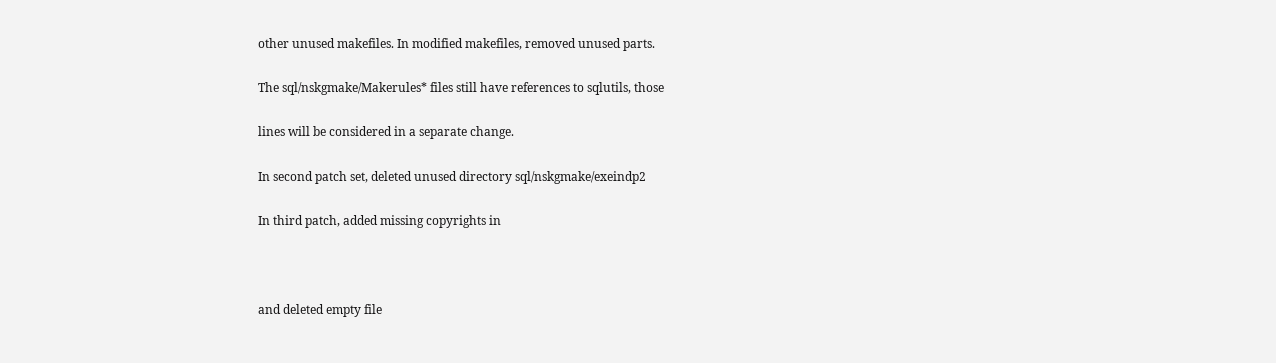other unused makefiles. In modified makefiles, removed unused parts.

The sql/nskgmake/Makerules* files still have references to sqlutils, those

lines will be considered in a separate change.

In second patch set, deleted unused directory sql/nskgmake/exeindp2

In third patch, added missing copyrights in



and deleted empty file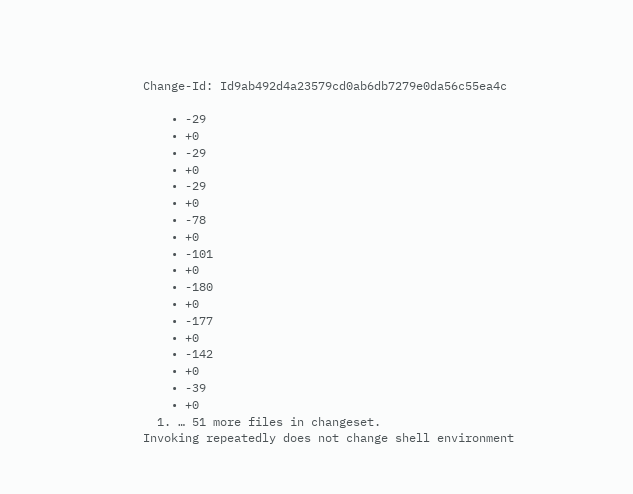Change-Id: Id9ab492d4a23579cd0ab6db7279e0da56c55ea4c

    • -29
    • +0
    • -29
    • +0
    • -29
    • +0
    • -78
    • +0
    • -101
    • +0
    • -180
    • +0
    • -177
    • +0
    • -142
    • +0
    • -39
    • +0
  1. … 51 more files in changeset.
Invoking repeatedly does not change shell environment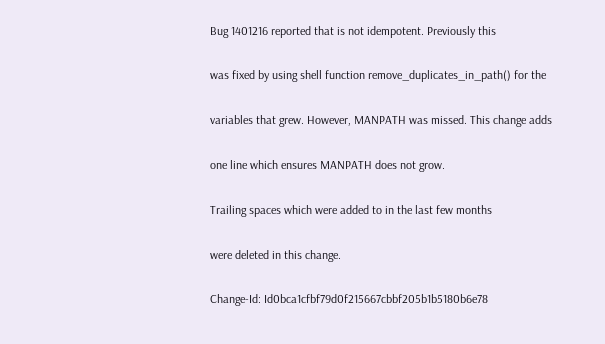Bug 1401216 reported that is not idempotent. Previously this

was fixed by using shell function remove_duplicates_in_path() for the

variables that grew. However, MANPATH was missed. This change adds

one line which ensures MANPATH does not grow.

Trailing spaces which were added to in the last few months

were deleted in this change.

Change-Id: Id0bca1cfbf79d0f215667cbbf205b1b5180b6e78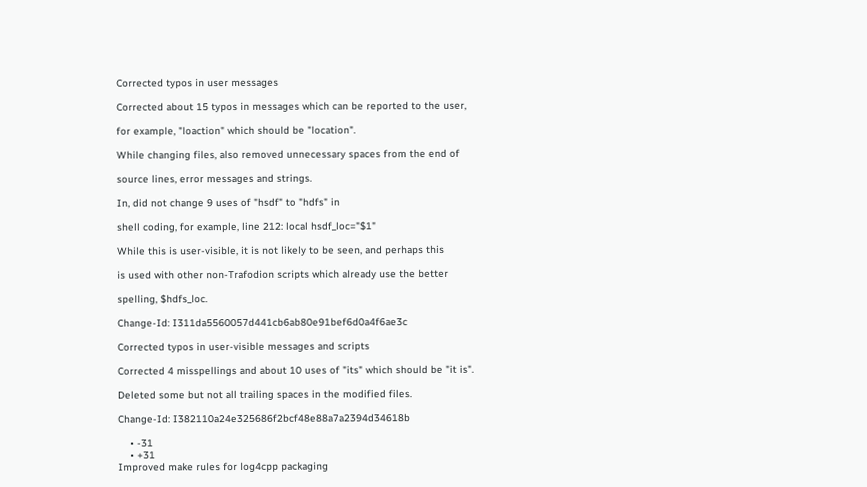Corrected typos in user messages

Corrected about 15 typos in messages which can be reported to the user,

for example, "loaction" which should be "location".

While changing files, also removed unnecessary spaces from the end of

source lines, error messages and strings.

In, did not change 9 uses of "hsdf" to "hdfs" in

shell coding, for example, line 212: local hsdf_loc="$1"

While this is user-visible, it is not likely to be seen, and perhaps this

is used with other non-Trafodion scripts which already use the better

spelling, $hdfs_loc.

Change-Id: I311da5560057d441cb6ab80e91bef6d0a4f6ae3c

Corrected typos in user-visible messages and scripts

Corrected 4 misspellings and about 10 uses of "its" which should be "it is".

Deleted some but not all trailing spaces in the modified files.

Change-Id: I382110a24e325686f2bcf48e88a7a2394d34618b

    • -31
    • +31
Improved make rules for log4cpp packaging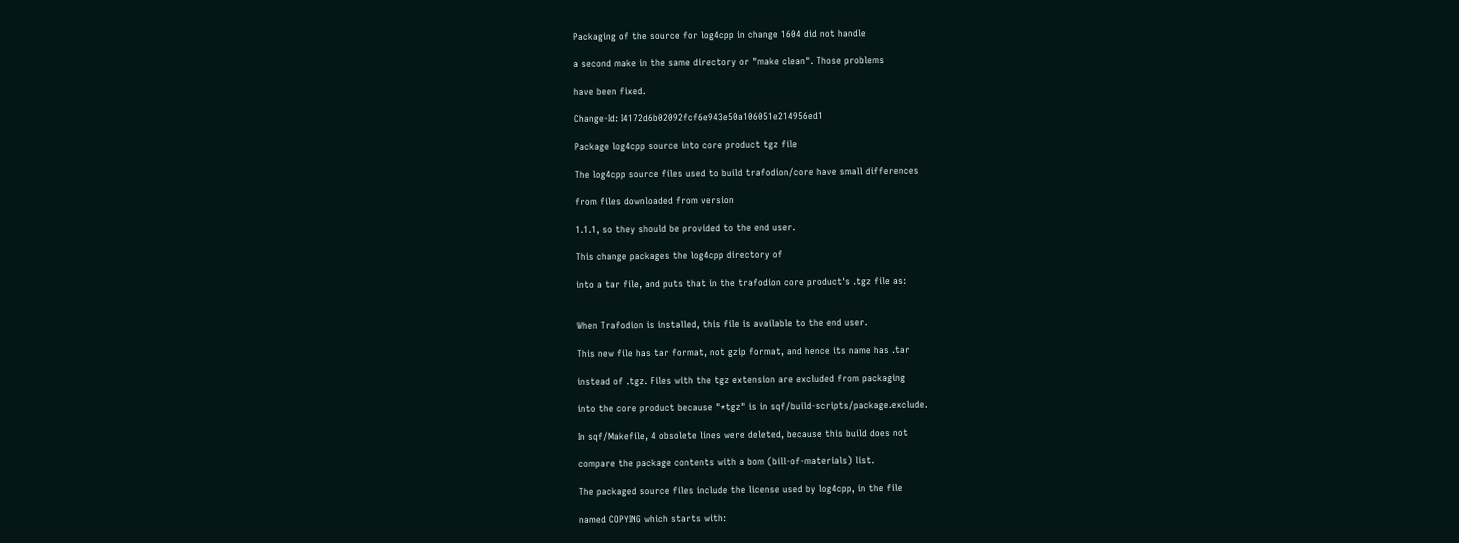Packaging of the source for log4cpp in change 1604 did not handle

a second make in the same directory or "make clean". Those problems

have been fixed.

Change-Id: I4172d6b02092fcf6e943e50a106051e214956ed1

Package log4cpp source into core product tgz file

The log4cpp source files used to build trafodion/core have small differences

from files downloaded from version

1.1.1, so they should be provided to the end user.

This change packages the log4cpp directory of

into a tar file, and puts that in the trafodion core product's .tgz file as:


When Trafodion is installed, this file is available to the end user.

This new file has tar format, not gzip format, and hence its name has .tar

instead of .tgz. Files with the tgz extension are excluded from packaging

into the core product because "*tgz" is in sqf/build-scripts/package.exclude.

In sqf/Makefile, 4 obsolete lines were deleted, because this build does not

compare the package contents with a bom (bill-of-materials) list.

The packaged source files include the license used by log4cpp, in the file

named COPYING which starts with: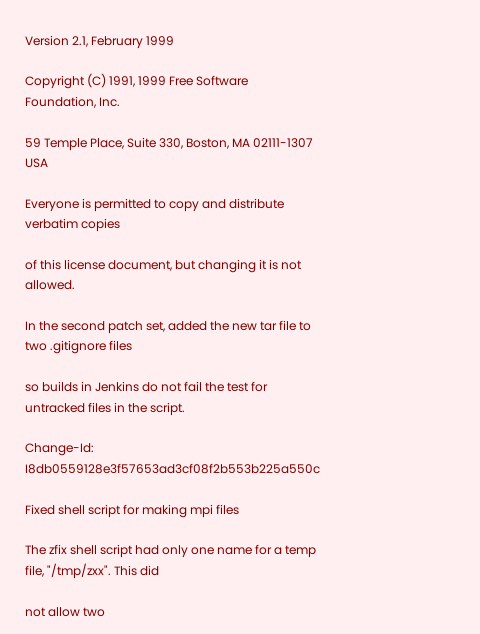Version 2.1, February 1999

Copyright (C) 1991, 1999 Free Software Foundation, Inc.

59 Temple Place, Suite 330, Boston, MA 02111-1307 USA

Everyone is permitted to copy and distribute verbatim copies

of this license document, but changing it is not allowed.

In the second patch set, added the new tar file to two .gitignore files

so builds in Jenkins do not fail the test for untracked files in the script.

Change-Id: I8db0559128e3f57653ad3cf08f2b553b225a550c

Fixed shell script for making mpi files

The zfix shell script had only one name for a temp file, "/tmp/zxx". This did

not allow two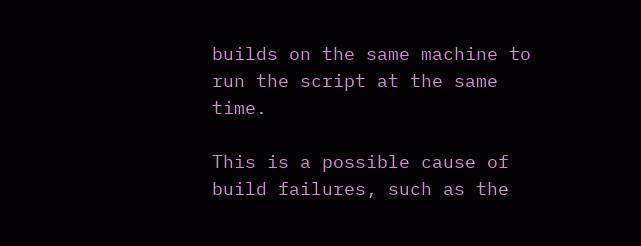builds on the same machine to run the script at the same time.

This is a possible cause of build failures, such as the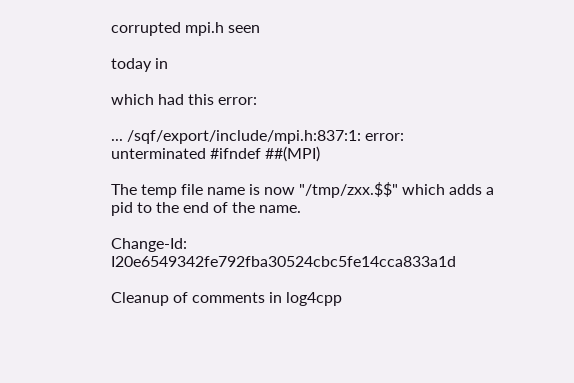corrupted mpi.h seen

today in

which had this error:

... /sqf/export/include/mpi.h:837:1: error: unterminated #ifndef ##(MPI)

The temp file name is now "/tmp/zxx.$$" which adds a pid to the end of the name.

Change-Id: I20e6549342fe792fba30524cbc5fe14cca833a1d

Cleanup of comments in log4cpp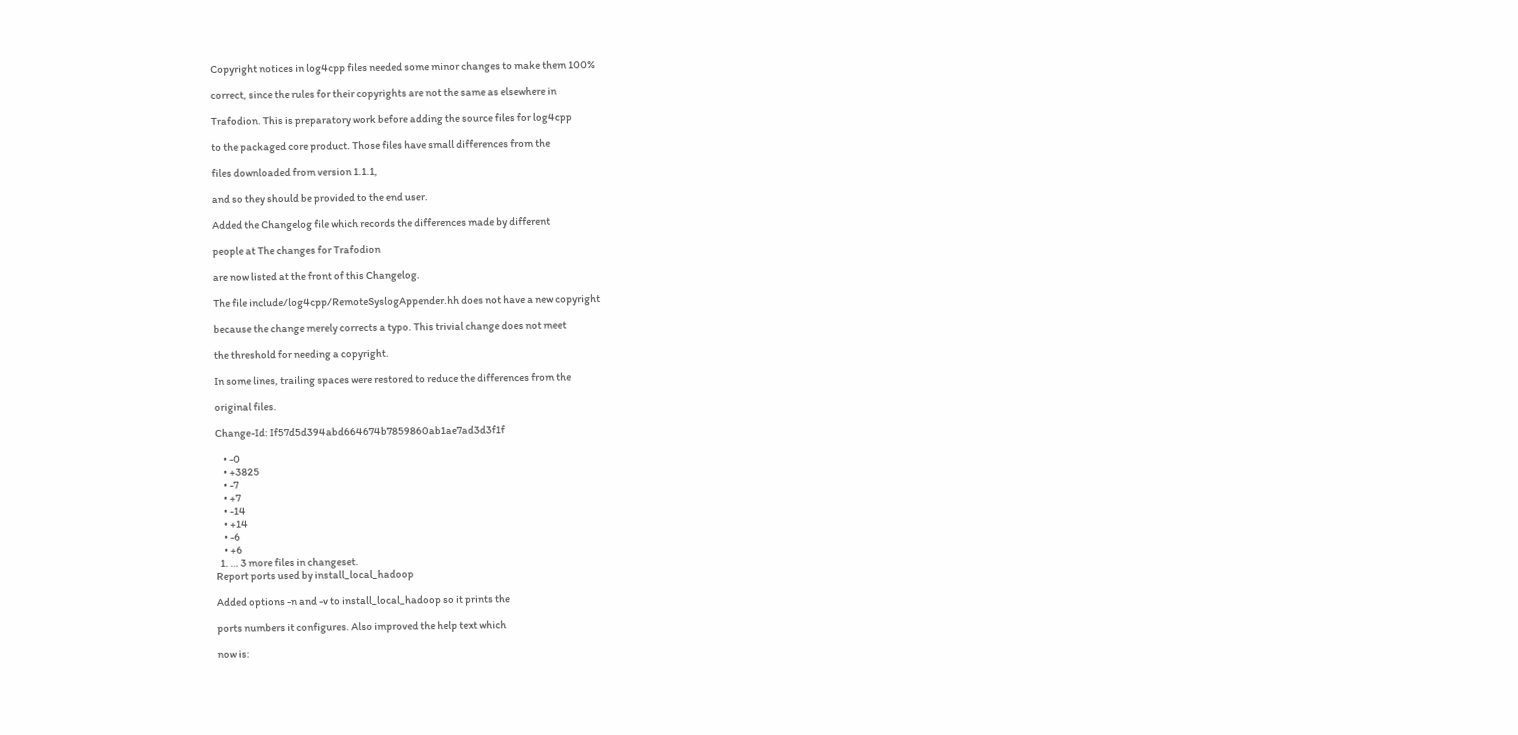Copyright notices in log4cpp files needed some minor changes to make them 100%

correct, since the rules for their copyrights are not the same as elsewhere in

Trafodion. This is preparatory work before adding the source files for log4cpp

to the packaged core product. Those files have small differences from the

files downloaded from version 1.1.1,

and so they should be provided to the end user.

Added the Changelog file which records the differences made by different

people at The changes for Trafodion

are now listed at the front of this Changelog.

The file include/log4cpp/RemoteSyslogAppender.hh does not have a new copyright

because the change merely corrects a typo. This trivial change does not meet

the threshold for needing a copyright.

In some lines, trailing spaces were restored to reduce the differences from the

original files.

Change-Id: If57d5d394abd664674b7859860ab1ae7ad3d3f1f

    • -0
    • +3825
    • -7
    • +7
    • -14
    • +14
    • -6
    • +6
  1. … 3 more files in changeset.
Report ports used by install_local_hadoop

Added options -n and -v to install_local_hadoop so it prints the

ports numbers it configures. Also improved the help text which

now is: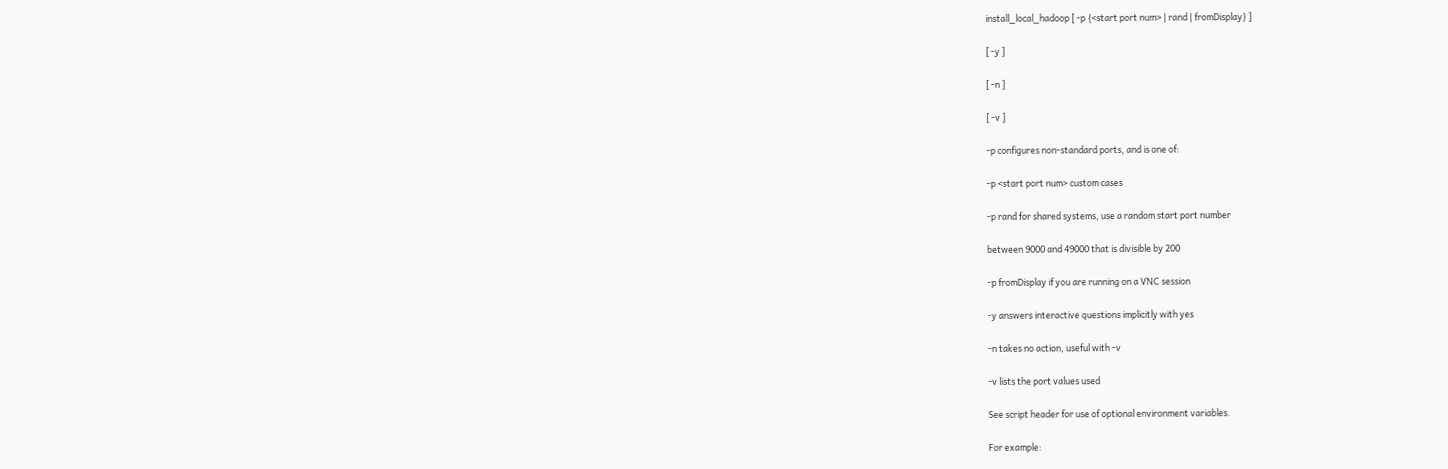install_local_hadoop [ -p {<start port num> | rand | fromDisplay} ]

[ -y ]

[ -n ]

[ -v ]

-p configures non-standard ports, and is one of:

-p <start port num> custom cases

-p rand for shared systems, use a random start port number

between 9000 and 49000 that is divisible by 200

-p fromDisplay if you are running on a VNC session

-y answers interactive questions implicitly with yes

-n takes no action, useful with -v

-v lists the port values used

See script header for use of optional environment variables.

For example: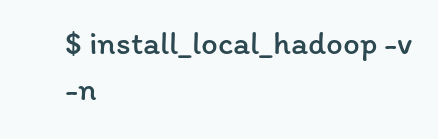$ install_local_hadoop -v -n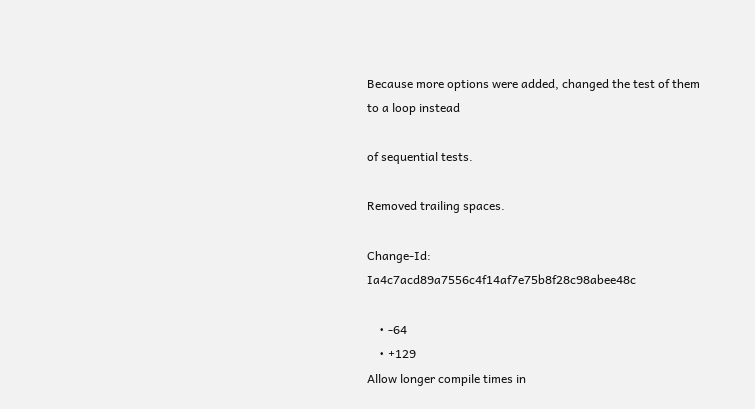Because more options were added, changed the test of them to a loop instead

of sequential tests.

Removed trailing spaces.

Change-Id: Ia4c7acd89a7556c4f14af7e75b8f28c98abee48c

    • -64
    • +129
Allow longer compile times in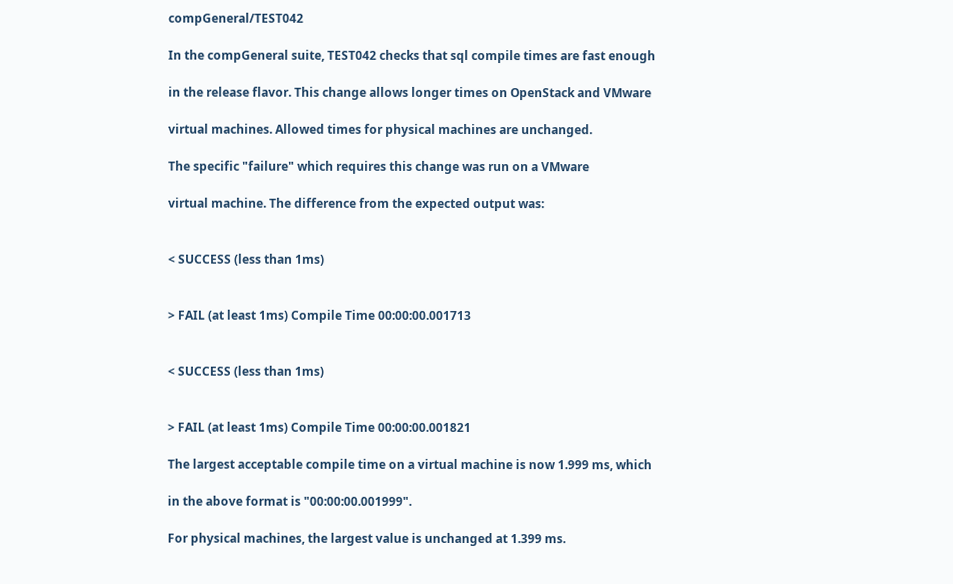compGeneral/TEST042

In the compGeneral suite, TEST042 checks that sql compile times are fast enough

in the release flavor. This change allows longer times on OpenStack and VMware

virtual machines. Allowed times for physical machines are unchanged.

The specific "failure" which requires this change was run on a VMware

virtual machine. The difference from the expected output was:


< SUCCESS (less than 1ms)


> FAIL (at least 1ms) Compile Time 00:00:00.001713


< SUCCESS (less than 1ms)


> FAIL (at least 1ms) Compile Time 00:00:00.001821

The largest acceptable compile time on a virtual machine is now 1.999 ms, which

in the above format is "00:00:00.001999".

For physical machines, the largest value is unchanged at 1.399 ms.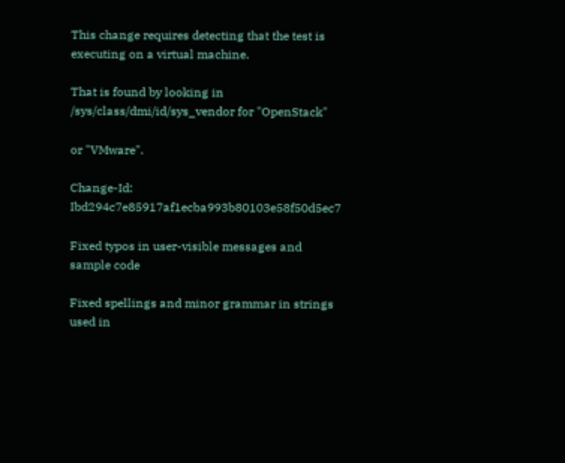This change requires detecting that the test is executing on a virtual machine.

That is found by looking in /sys/class/dmi/id/sys_vendor for "OpenStack"

or "VMware".

Change-Id: Ibd294c7e85917af1ecba993b80103e58f50d5ec7

Fixed typos in user-visible messages and sample code

Fixed spellings and minor grammar in strings used in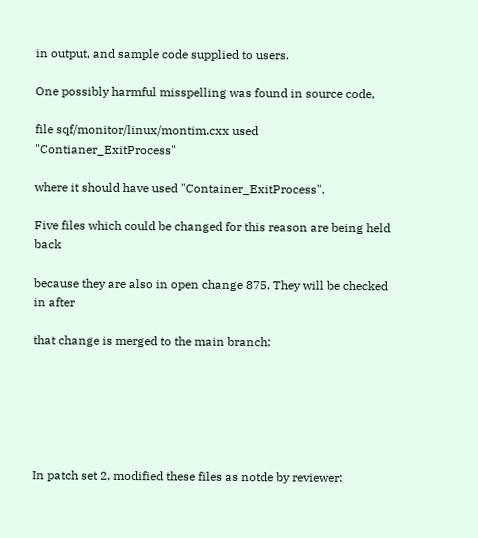in output, and sample code supplied to users.

One possibly harmful misspelling was found in source code,

file sqf/monitor/linux/montim.cxx used "Contianer_ExitProcess"

where it should have used "Container_ExitProcess".

Five files which could be changed for this reason are being held back

because they are also in open change 875. They will be checked in after

that change is merged to the main branch:






In patch set 2, modified these files as notde by reviewer: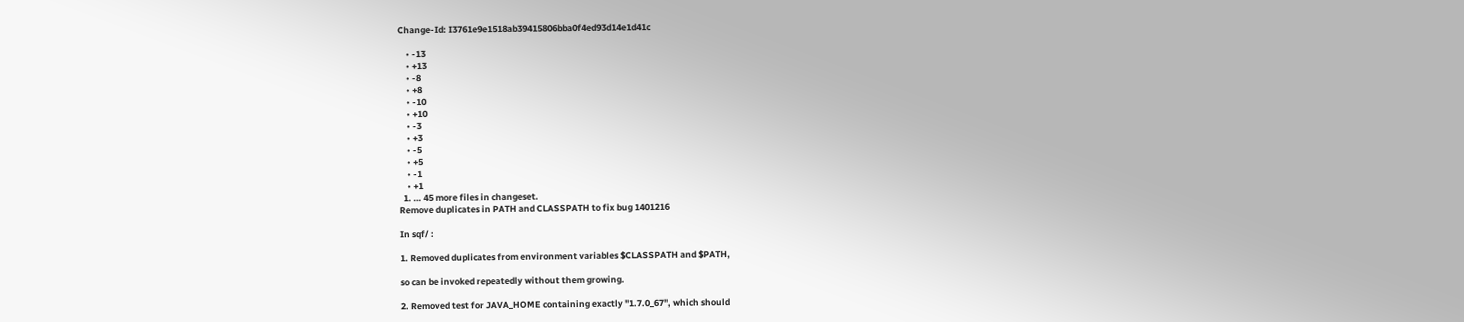Change-Id: I3761e9e1518ab39415806bba0f4ed93d14e1d41c

    • -13
    • +13
    • -8
    • +8
    • -10
    • +10
    • -3
    • +3
    • -5
    • +5
    • -1
    • +1
  1. … 45 more files in changeset.
Remove duplicates in PATH and CLASSPATH to fix bug 1401216

In sqf/ :

1. Removed duplicates from environment variables $CLASSPATH and $PATH,

so can be invoked repeatedly without them growing.

2. Removed test for JAVA_HOME containing exactly "1.7.0_67", which should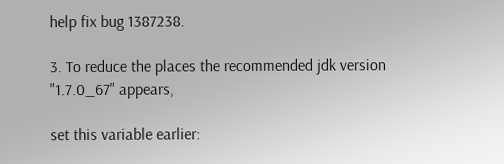help fix bug 1387238.

3. To reduce the places the recommended jdk version "1.7.0_67" appears,

set this variable earlier: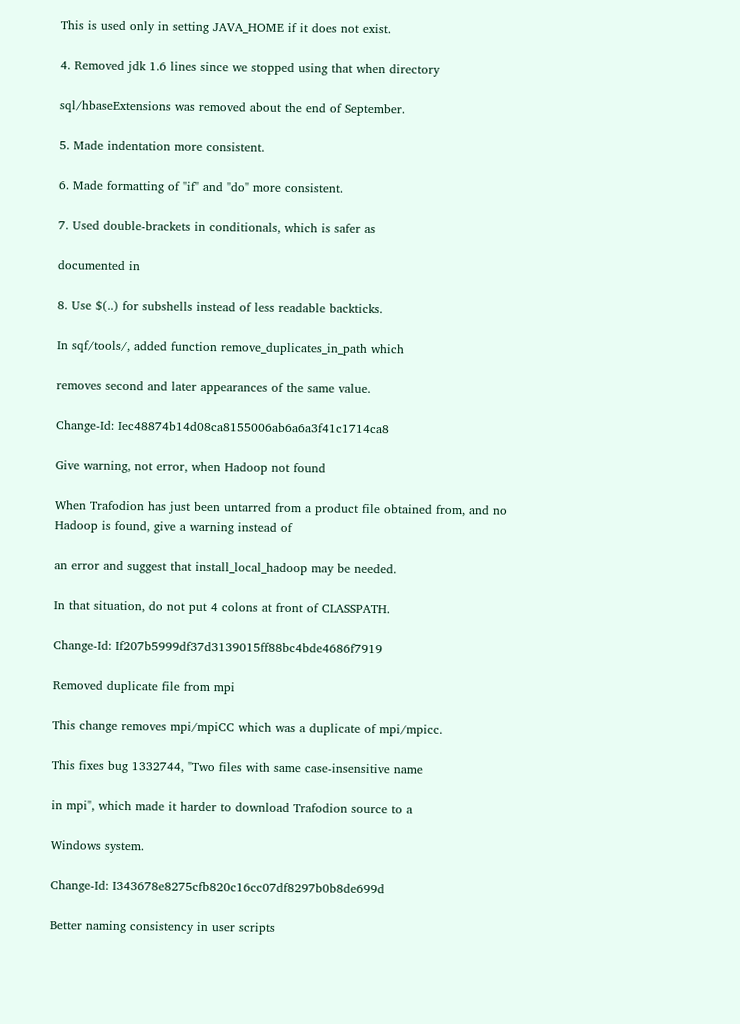This is used only in setting JAVA_HOME if it does not exist.

4. Removed jdk 1.6 lines since we stopped using that when directory

sql/hbaseExtensions was removed about the end of September.

5. Made indentation more consistent.

6. Made formatting of "if" and "do" more consistent.

7. Used double-brackets in conditionals, which is safer as

documented in

8. Use $(..) for subshells instead of less readable backticks.

In sqf/tools/, added function remove_duplicates_in_path which

removes second and later appearances of the same value.

Change-Id: Iec48874b14d08ca8155006ab6a6a3f41c1714ca8

Give warning, not error, when Hadoop not found

When Trafodion has just been untarred from a product file obtained from, and no Hadoop is found, give a warning instead of

an error and suggest that install_local_hadoop may be needed.

In that situation, do not put 4 colons at front of CLASSPATH.

Change-Id: If207b5999df37d3139015ff88bc4bde4686f7919

Removed duplicate file from mpi

This change removes mpi/mpiCC which was a duplicate of mpi/mpicc.

This fixes bug 1332744, "Two files with same case-insensitive name

in mpi", which made it harder to download Trafodion source to a

Windows system.

Change-Id: I343678e8275cfb820c16cc07df8297b0b8de699d

Better naming consistency in user scripts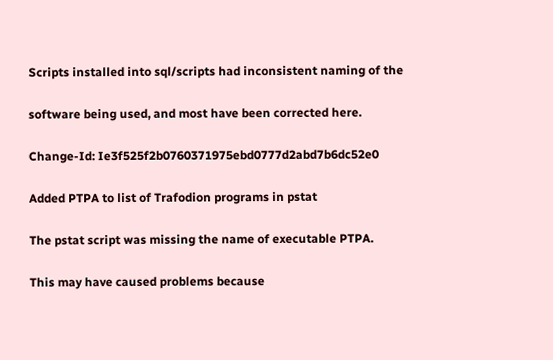Scripts installed into sql/scripts had inconsistent naming of the

software being used, and most have been corrected here.

Change-Id: Ie3f525f2b0760371975ebd0777d2abd7b6dc52e0

Added PTPA to list of Trafodion programs in pstat

The pstat script was missing the name of executable PTPA.

This may have caused problems because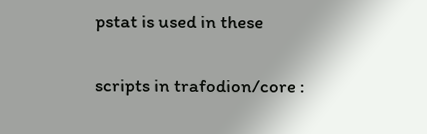pstat is used in these

scripts in trafodion/core :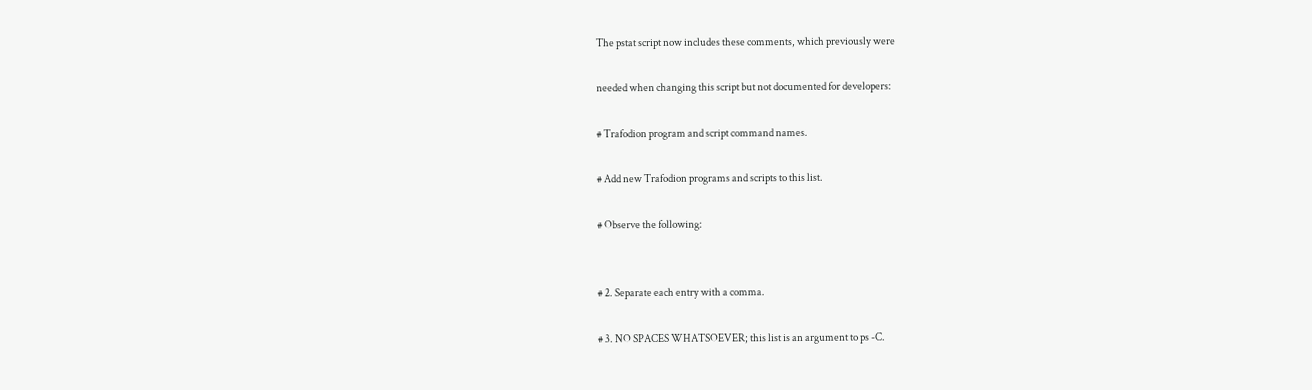The pstat script now includes these comments, which previously were

needed when changing this script but not documented for developers:

# Trafodion program and script command names.

# Add new Trafodion programs and scripts to this list.

# Observe the following:


# 2. Separate each entry with a comma.

# 3. NO SPACES WHATSOEVER; this list is an argument to ps -C.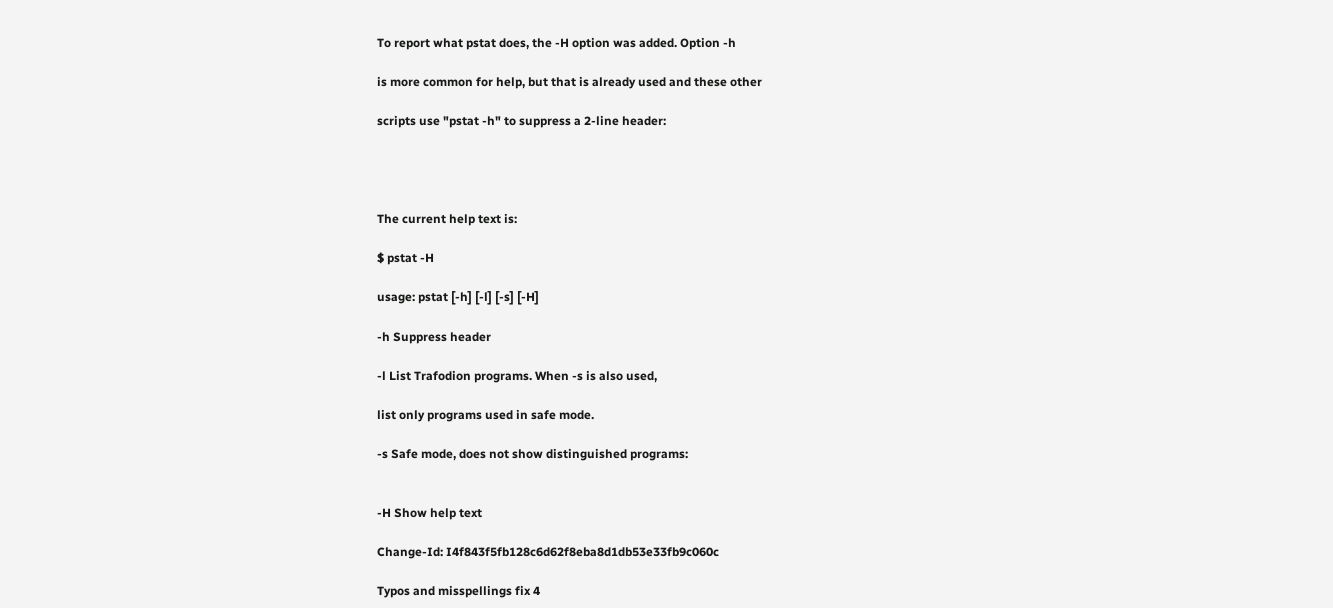To report what pstat does, the -H option was added. Option -h

is more common for help, but that is already used and these other

scripts use "pstat -h" to suppress a 2-line header:




The current help text is:

$ pstat -H

usage: pstat [-h] [-l] [-s] [-H]

-h Suppress header

-l List Trafodion programs. When -s is also used,

list only programs used in safe mode.

-s Safe mode, does not show distinguished programs:


-H Show help text

Change-Id: I4f843f5fb128c6d62f8eba8d1db53e33fb9c060c

Typos and misspellings fix 4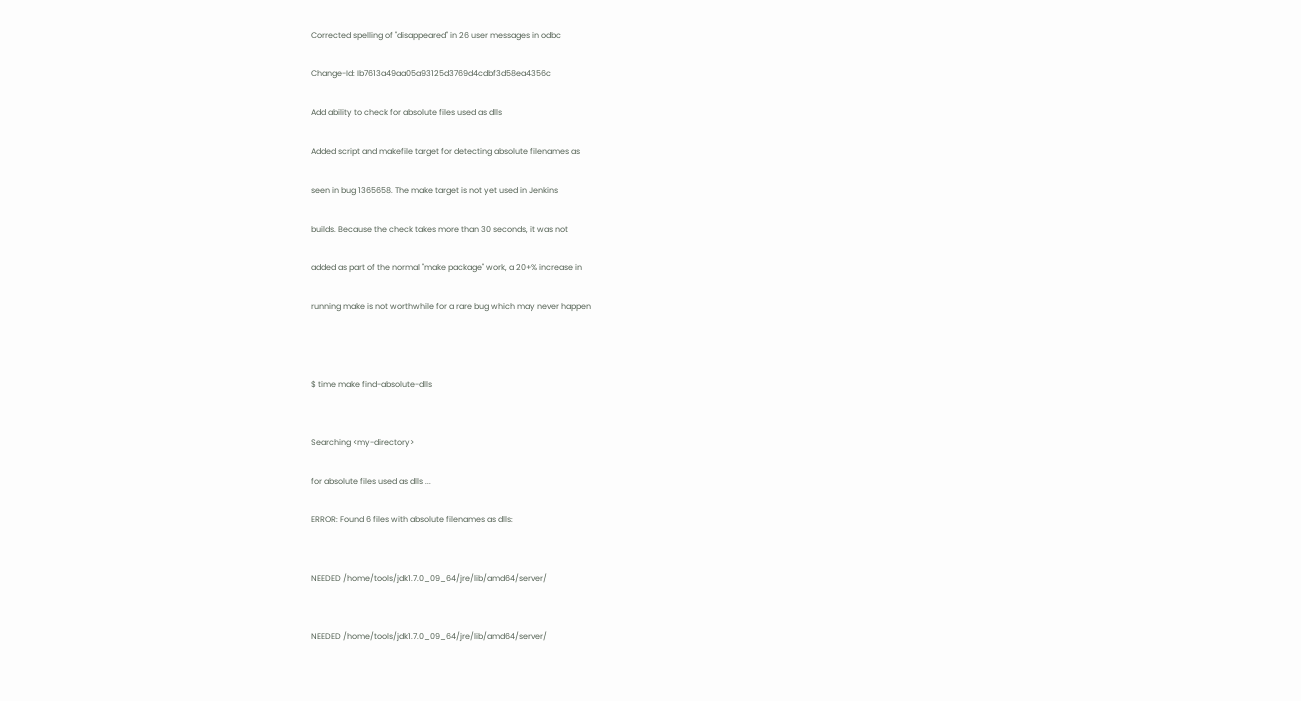Corrected spelling of "disappeared" in 26 user messages in odbc

Change-Id: Ib7613a49aa05a93125d3769d4cdbf3d58ea4356c

Add ability to check for absolute files used as dlls

Added script and makefile target for detecting absolute filenames as

seen in bug 1365658. The make target is not yet used in Jenkins

builds. Because the check takes more than 30 seconds, it was not

added as part of the normal "make package" work, a 20+% increase in

running make is not worthwhile for a rare bug which may never happen



$ time make find-absolute-dlls


Searching <my-directory>

for absolute files used as dlls ...

ERROR: Found 6 files with absolute filenames as dlls:


NEEDED /home/tools/jdk1.7.0_09_64/jre/lib/amd64/server/


NEEDED /home/tools/jdk1.7.0_09_64/jre/lib/amd64/server/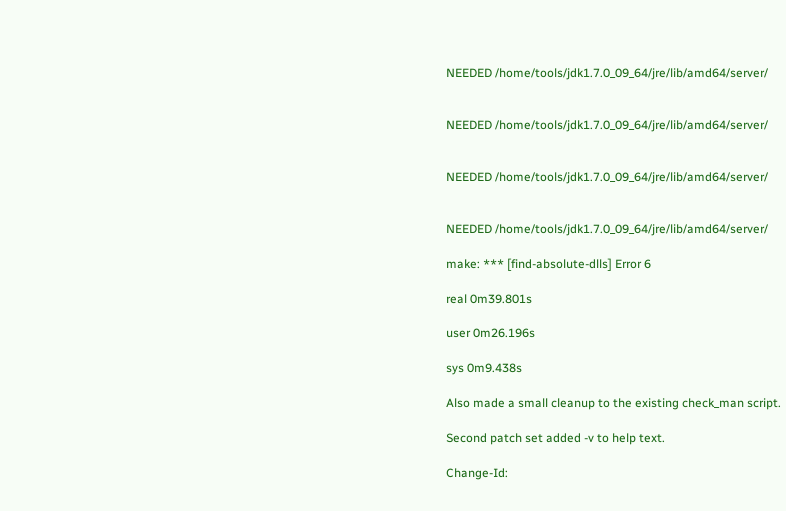NEEDED /home/tools/jdk1.7.0_09_64/jre/lib/amd64/server/


NEEDED /home/tools/jdk1.7.0_09_64/jre/lib/amd64/server/


NEEDED /home/tools/jdk1.7.0_09_64/jre/lib/amd64/server/


NEEDED /home/tools/jdk1.7.0_09_64/jre/lib/amd64/server/

make: *** [find-absolute-dlls] Error 6

real 0m39.801s

user 0m26.196s

sys 0m9.438s

Also made a small cleanup to the existing check_man script.

Second patch set added -v to help text.

Change-Id: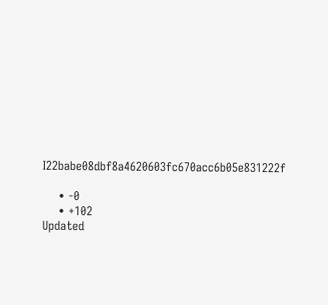I22babe08dbf8a4620603fc670acc6b05e831222f

    • -0
    • +102
Updated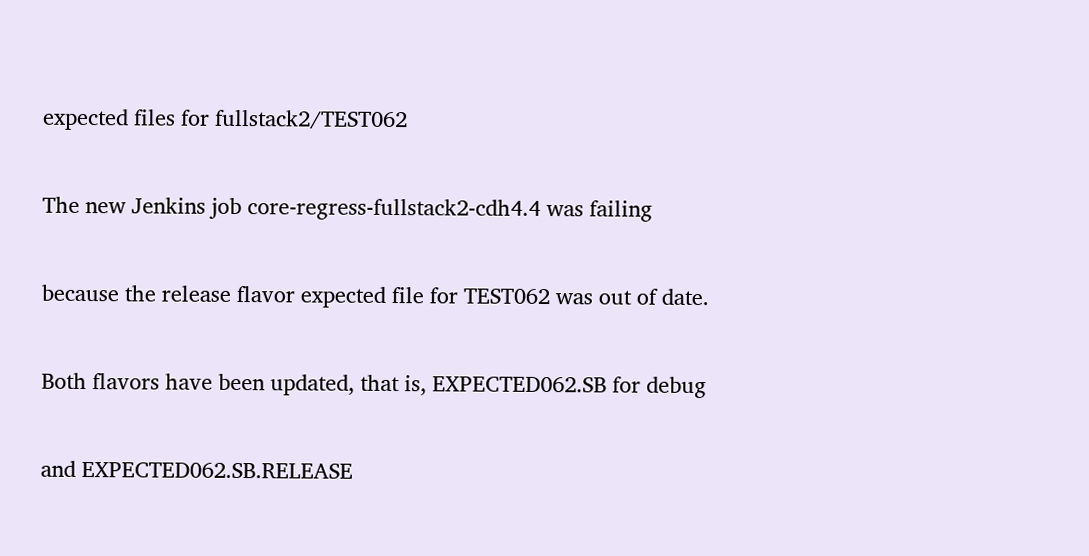expected files for fullstack2/TEST062

The new Jenkins job core-regress-fullstack2-cdh4.4 was failing

because the release flavor expected file for TEST062 was out of date.

Both flavors have been updated, that is, EXPECTED062.SB for debug

and EXPECTED062.SB.RELEASE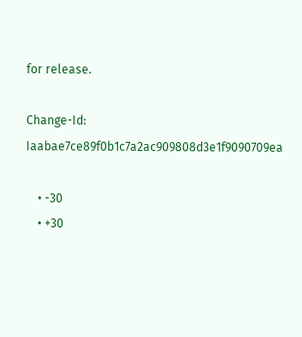for release.

Change-Id: Iaabae7ce89f0b1c7a2ac909808d3e1f9090709ea

    • -30
    • +30